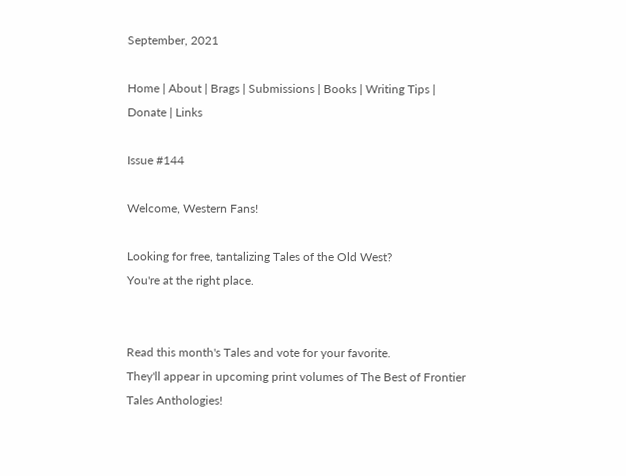September, 2021

Home | About | Brags | Submissions | Books | Writing Tips | Donate | Links

Issue #144

Welcome, Western Fans!

Looking for free, tantalizing Tales of the Old West?
You're at the right place.


Read this month's Tales and vote for your favorite.
They'll appear in upcoming print volumes of The Best of Frontier Tales Anthologies!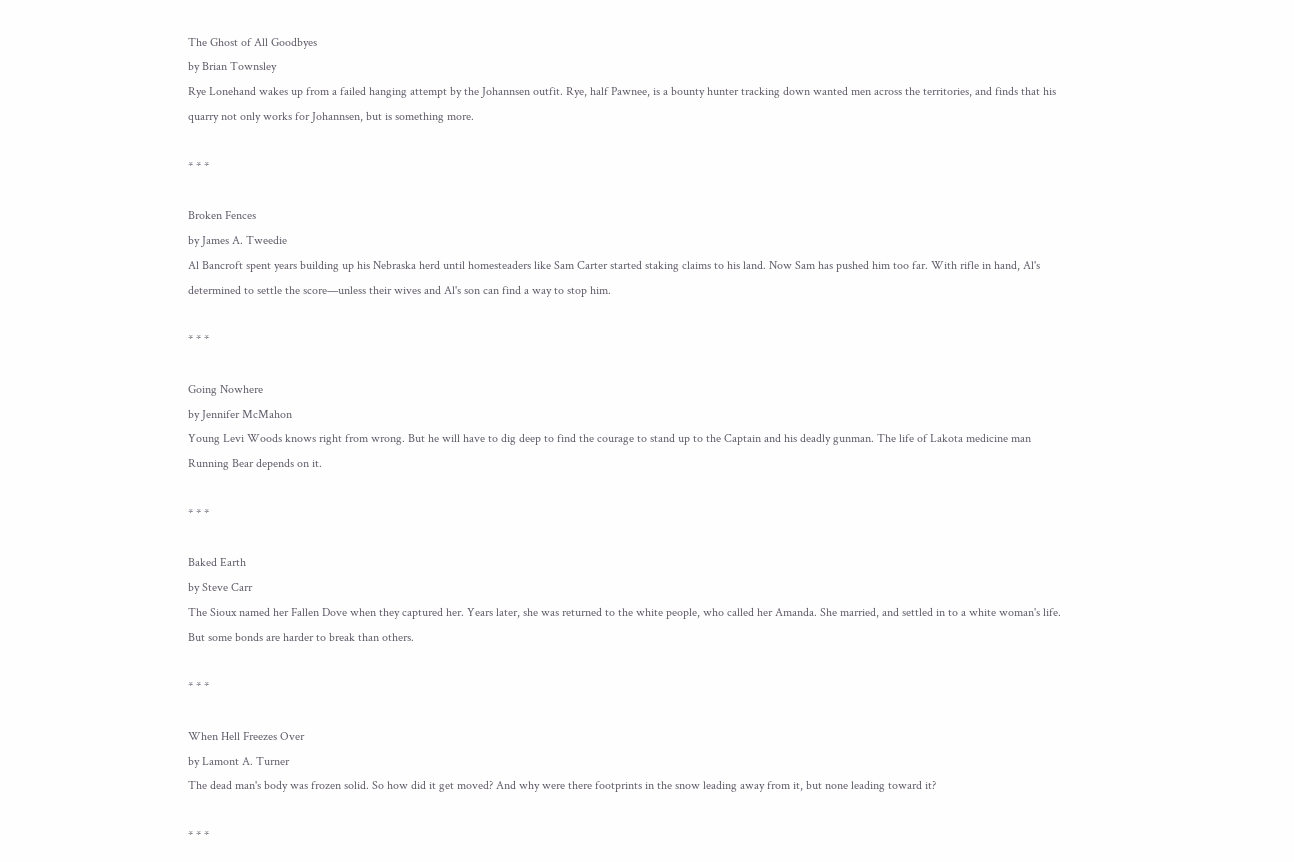The Ghost of All Goodbyes
by Brian Townsley
Rye Lonehand wakes up from a failed hanging attempt by the Johannsen outfit. Rye, half Pawnee, is a bounty hunter tracking down wanted men across the territories, and finds that his quarry not only works for Johannsen, but is something more.

* * *

Broken Fences
by James A. Tweedie
Al Bancroft spent years building up his Nebraska herd until homesteaders like Sam Carter started staking claims to his land. Now Sam has pushed him too far. With rifle in hand, Al's determined to settle the score—unless their wives and Al's son can find a way to stop him.

* * *

Going Nowhere
by Jennifer McMahon
Young Levi Woods knows right from wrong. But he will have to dig deep to find the courage to stand up to the Captain and his deadly gunman. The life of Lakota medicine man Running Bear depends on it.

* * *

Baked Earth
by Steve Carr
The Sioux named her Fallen Dove when they captured her. Years later, she was returned to the white people, who called her Amanda. She married, and settled in to a white woman's life. But some bonds are harder to break than others.

* * *

When Hell Freezes Over
by Lamont A. Turner
The dead man's body was frozen solid. So how did it get moved? And why were there footprints in the snow leading away from it, but none leading toward it?

* * *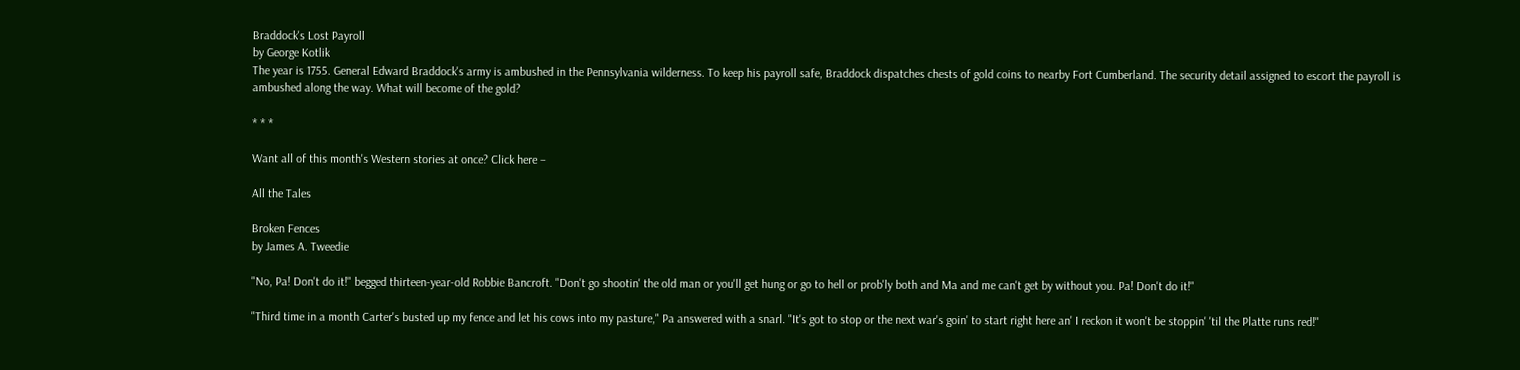Braddock's Lost Payroll
by George Kotlik
The year is 1755. General Edward Braddock's army is ambushed in the Pennsylvania wilderness. To keep his payroll safe, Braddock dispatches chests of gold coins to nearby Fort Cumberland. The security detail assigned to escort the payroll is ambushed along the way. What will become of the gold?

* * *

Want all of this month's Western stories at once? Click here –

All the Tales

Broken Fences
by James A. Tweedie

"No, Pa! Don't do it!" begged thirteen-year-old Robbie Bancroft. "Don't go shootin' the old man or you'll get hung or go to hell or prob'ly both and Ma and me can't get by without you. Pa! Don't do it!"

"Third time in a month Carter's busted up my fence and let his cows into my pasture," Pa answered with a snarl. "It's got to stop or the next war's goin' to start right here an' I reckon it won't be stoppin' 'til the Platte runs red!"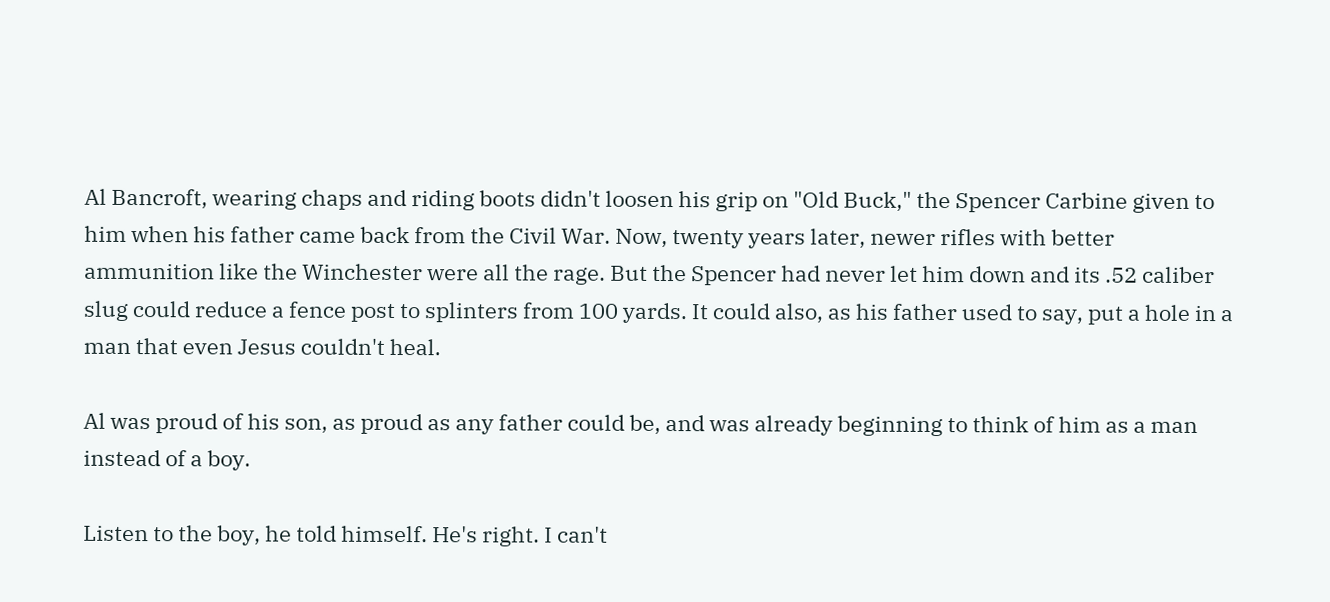Al Bancroft, wearing chaps and riding boots didn't loosen his grip on "Old Buck," the Spencer Carbine given to him when his father came back from the Civil War. Now, twenty years later, newer rifles with better ammunition like the Winchester were all the rage. But the Spencer had never let him down and its .52 caliber slug could reduce a fence post to splinters from 100 yards. It could also, as his father used to say, put a hole in a man that even Jesus couldn't heal.

Al was proud of his son, as proud as any father could be, and was already beginning to think of him as a man instead of a boy.

Listen to the boy, he told himself. He's right. I can't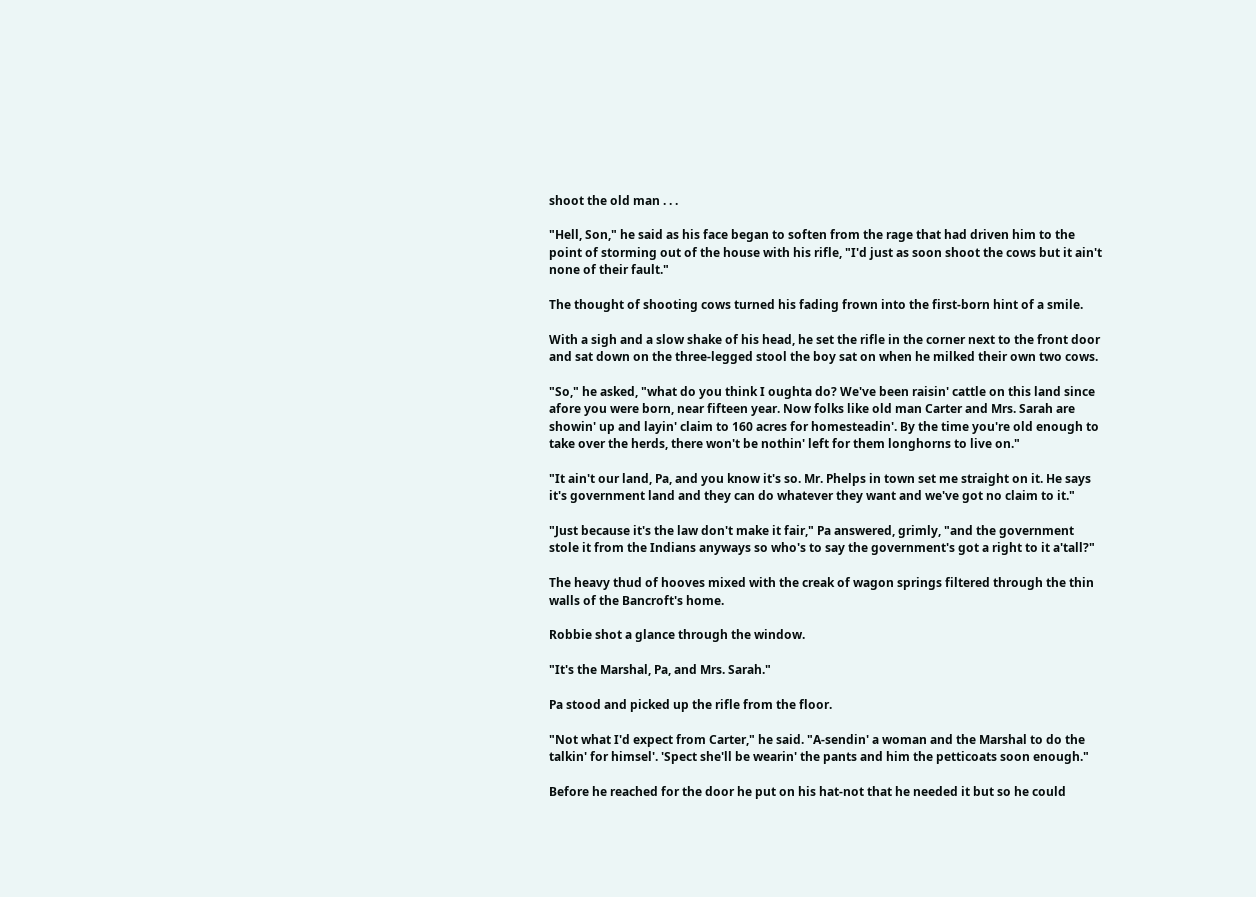shoot the old man . . .

"Hell, Son," he said as his face began to soften from the rage that had driven him to the point of storming out of the house with his rifle, "I'd just as soon shoot the cows but it ain't none of their fault."

The thought of shooting cows turned his fading frown into the first-born hint of a smile.

With a sigh and a slow shake of his head, he set the rifle in the corner next to the front door and sat down on the three-legged stool the boy sat on when he milked their own two cows.

"So," he asked, "what do you think I oughta do? We've been raisin' cattle on this land since afore you were born, near fifteen year. Now folks like old man Carter and Mrs. Sarah are showin' up and layin' claim to 160 acres for homesteadin'. By the time you're old enough to take over the herds, there won't be nothin' left for them longhorns to live on."

"It ain't our land, Pa, and you know it's so. Mr. Phelps in town set me straight on it. He says it's government land and they can do whatever they want and we've got no claim to it."

"Just because it's the law don't make it fair," Pa answered, grimly, "and the government stole it from the Indians anyways so who's to say the government's got a right to it a'tall?"

The heavy thud of hooves mixed with the creak of wagon springs filtered through the thin walls of the Bancroft's home.

Robbie shot a glance through the window.

"It's the Marshal, Pa, and Mrs. Sarah."

Pa stood and picked up the rifle from the floor.

"Not what I'd expect from Carter," he said. "A-sendin' a woman and the Marshal to do the talkin' for himsel'. 'Spect she'll be wearin' the pants and him the petticoats soon enough."

Before he reached for the door he put on his hat-not that he needed it but so he could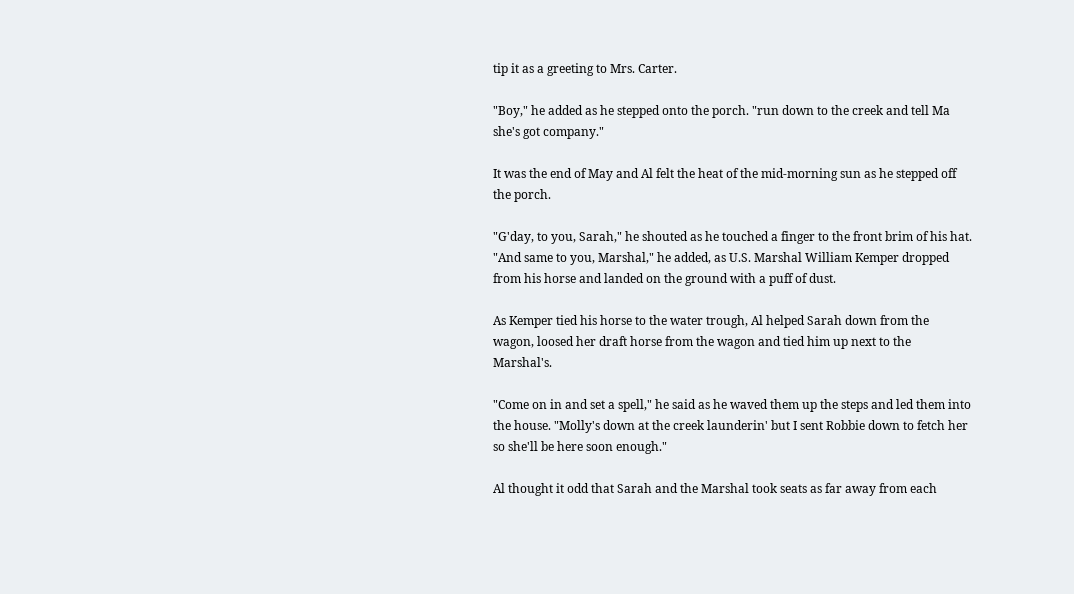tip it as a greeting to Mrs. Carter.

"Boy," he added as he stepped onto the porch. "run down to the creek and tell Ma she's got company."

It was the end of May and Al felt the heat of the mid-morning sun as he stepped off the porch.

"G'day, to you, Sarah," he shouted as he touched a finger to the front brim of his hat. "And same to you, Marshal," he added, as U.S. Marshal William Kemper dropped from his horse and landed on the ground with a puff of dust.

As Kemper tied his horse to the water trough, Al helped Sarah down from the wagon, loosed her draft horse from the wagon and tied him up next to the Marshal's.

"Come on in and set a spell," he said as he waved them up the steps and led them into the house. "Molly's down at the creek launderin' but I sent Robbie down to fetch her so she'll be here soon enough."

Al thought it odd that Sarah and the Marshal took seats as far away from each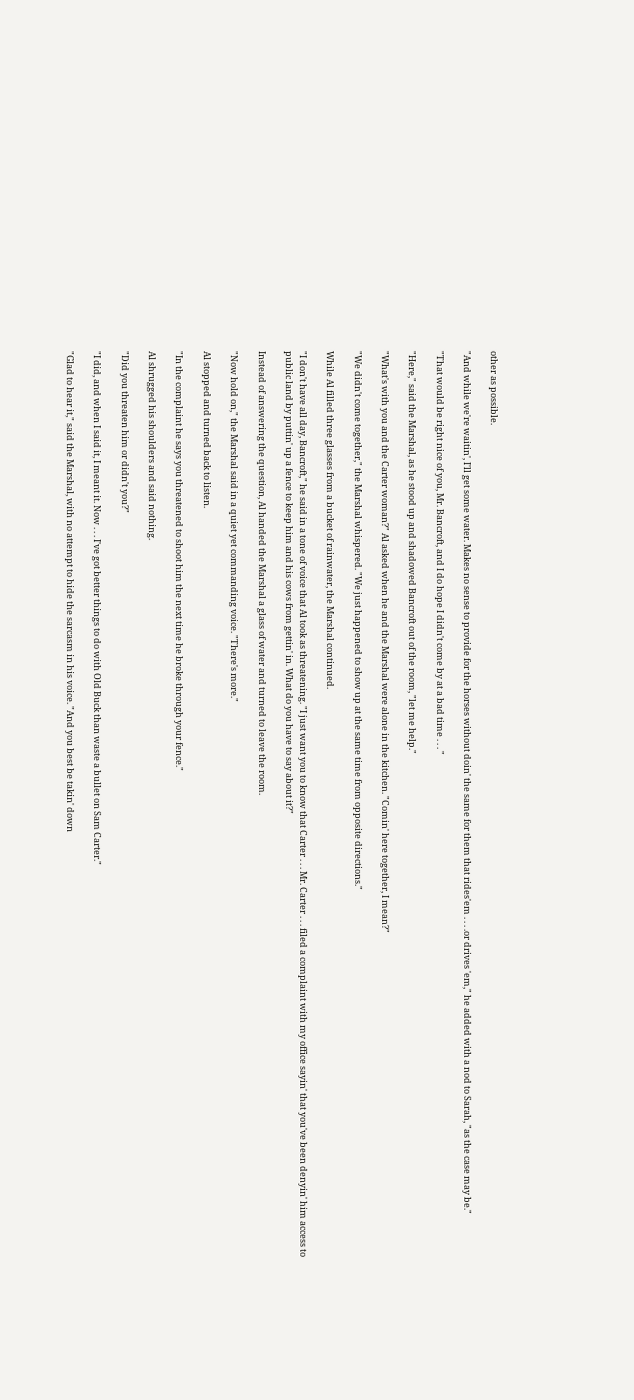other as possible.

"And while we're waitin', I'll get some water. Makes no sense to provide for the horses without doin' the same for them that rides'em . . . .or drives 'em," he added with a nod to Sarah, "as the case may be."

"That would be right nice of you, Mr. Bancroft, and I do hope I didn't come by at a bad time . . . "

"Here," said the Marshal, as he stood up and shadowed Bancroft out of the room, "let me help."

"What's with you and the Carter woman?" Al asked when he and the Marshal were alone in the kitchen. "Comin' here together, I mean?"

"We didn't come together," the Marshal whispered. "We just happened to show up at the same time from opposite directions."

While Al filled three glasses from a bucket of rainwater, the Marshal continued.

"I don't have all day, Bancroft," he said in a tone of voice that Al took as threatening. "I just want you to know that Carter . . . Mr. Carter . . . filed a complaint with my office sayin' that you've been denyin' him access to public land by puttin' up a fence to keep him and his cows from gettin' in. What do you have to say about it?"

Instead of answering the question, Al handed the Marshal a glass of water and turned to leave the room.

"Now hold on," the Marshal said in a quiet yet commanding voice. "There's more."

Al stopped and turned back to listen.

"In the complaint he says you threatened to shoot him the next time he broke through your fence."

Al shrugged his shoulders and said nothing.

"Did you threaten him or didn't you?"

"I did, and when I said it, I meant it. Now . . . I've got better things to do with Old Buck than waste a bullet on Sam Carter."

"Glad to hear it," said the Marshal, with no attempt to hide the sarcasm in his voice. "And you best be takin' down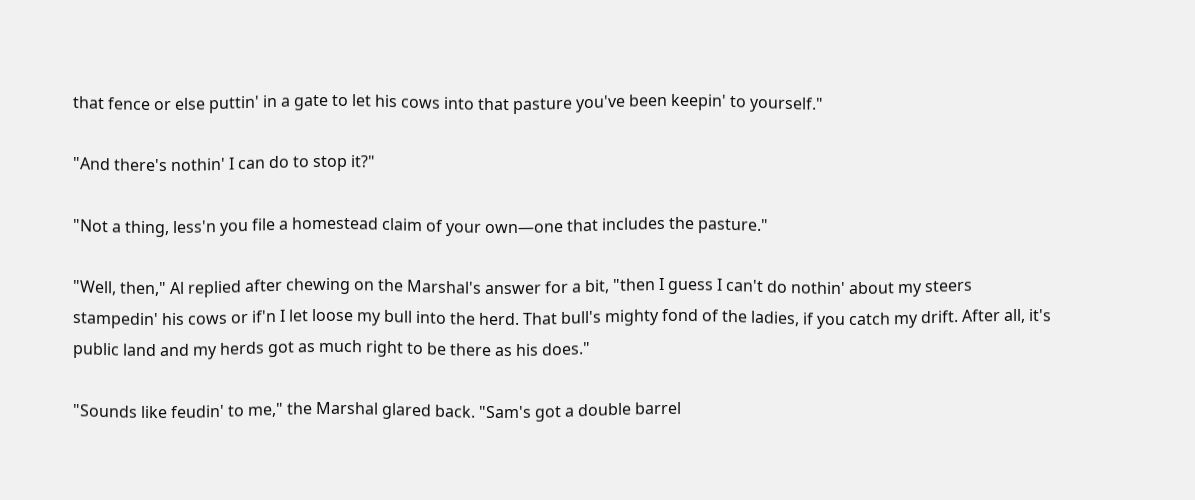that fence or else puttin' in a gate to let his cows into that pasture you've been keepin' to yourself."

"And there's nothin' I can do to stop it?"

"Not a thing, less'n you file a homestead claim of your own—one that includes the pasture."

"Well, then," Al replied after chewing on the Marshal's answer for a bit, "then I guess I can't do nothin' about my steers stampedin' his cows or if'n I let loose my bull into the herd. That bull's mighty fond of the ladies, if you catch my drift. After all, it's public land and my herds got as much right to be there as his does."

"Sounds like feudin' to me," the Marshal glared back. "Sam's got a double barrel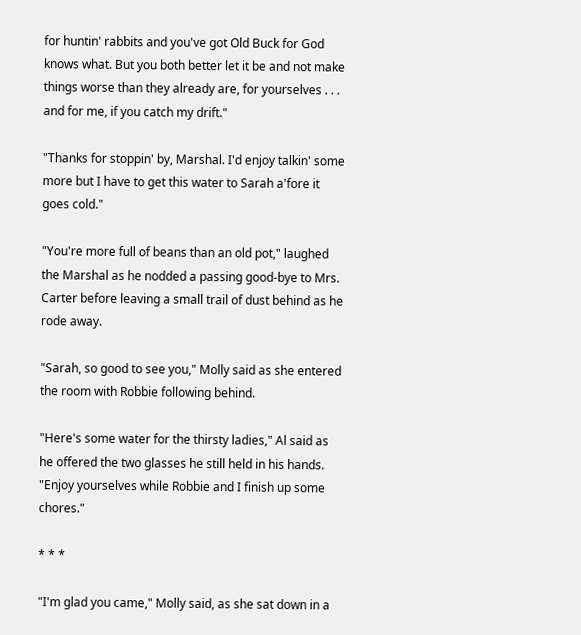for huntin' rabbits and you've got Old Buck for God knows what. But you both better let it be and not make things worse than they already are, for yourselves . . . and for me, if you catch my drift."

"Thanks for stoppin' by, Marshal. I'd enjoy talkin' some more but I have to get this water to Sarah a'fore it goes cold."

"You're more full of beans than an old pot," laughed the Marshal as he nodded a passing good-bye to Mrs. Carter before leaving a small trail of dust behind as he rode away.

"Sarah, so good to see you," Molly said as she entered the room with Robbie following behind.

"Here's some water for the thirsty ladies," Al said as he offered the two glasses he still held in his hands. "Enjoy yourselves while Robbie and I finish up some chores."

* * *

"I'm glad you came," Molly said, as she sat down in a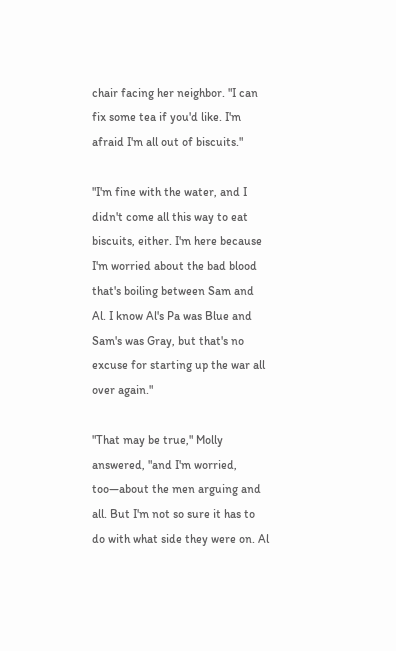chair facing her neighbor. "I can fix some tea if you'd like. I'm afraid I'm all out of biscuits."

"I'm fine with the water, and I didn't come all this way to eat biscuits, either. I'm here because I'm worried about the bad blood that's boiling between Sam and Al. I know Al's Pa was Blue and Sam's was Gray, but that's no excuse for starting up the war all over again."

"That may be true," Molly answered, "and I'm worried, too—about the men arguing and all. But I'm not so sure it has to do with what side they were on. Al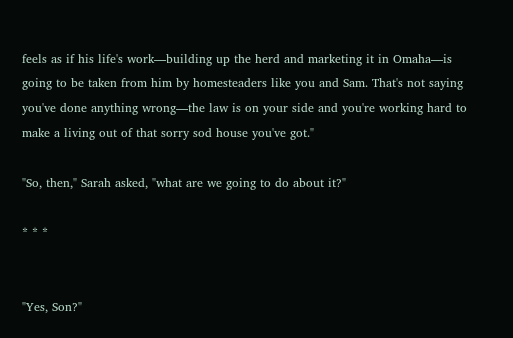feels as if his life's work—building up the herd and marketing it in Omaha—is going to be taken from him by homesteaders like you and Sam. That's not saying you've done anything wrong—the law is on your side and you're working hard to make a living out of that sorry sod house you've got."

"So, then," Sarah asked, "what are we going to do about it?"

* * *


"Yes, Son?"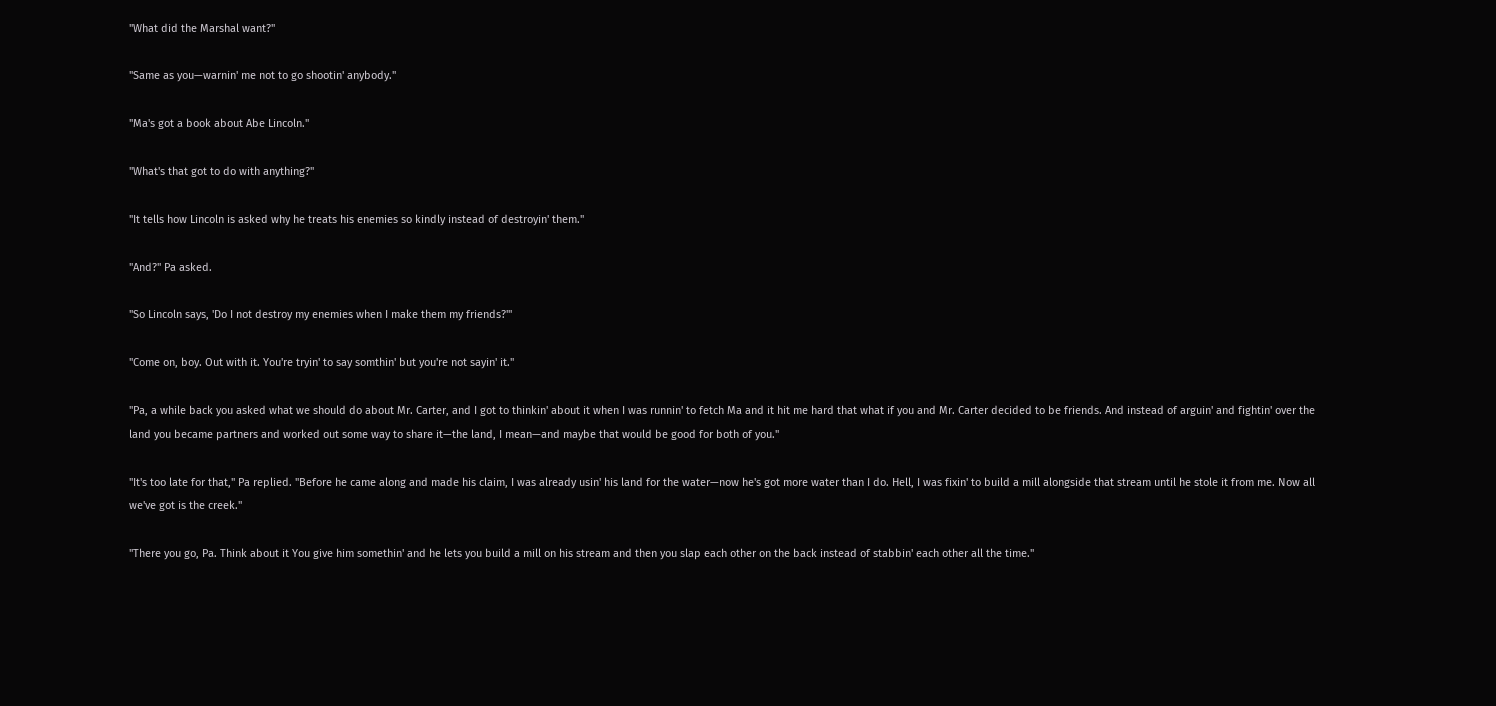"What did the Marshal want?"

"Same as you—warnin' me not to go shootin' anybody."

"Ma's got a book about Abe Lincoln."

"What's that got to do with anything?"

"It tells how Lincoln is asked why he treats his enemies so kindly instead of destroyin' them."

"And?" Pa asked.

"So Lincoln says, 'Do I not destroy my enemies when I make them my friends?'"

"Come on, boy. Out with it. You're tryin' to say somthin' but you're not sayin' it."

"Pa, a while back you asked what we should do about Mr. Carter, and I got to thinkin' about it when I was runnin' to fetch Ma and it hit me hard that what if you and Mr. Carter decided to be friends. And instead of arguin' and fightin' over the land you became partners and worked out some way to share it—the land, I mean—and maybe that would be good for both of you."

"It's too late for that," Pa replied. "Before he came along and made his claim, I was already usin' his land for the water—now he's got more water than I do. Hell, I was fixin' to build a mill alongside that stream until he stole it from me. Now all we've got is the creek."

"There you go, Pa. Think about it You give him somethin' and he lets you build a mill on his stream and then you slap each other on the back instead of stabbin' each other all the time."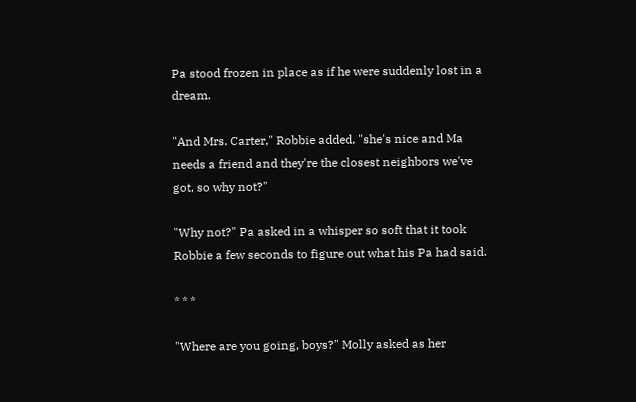Pa stood frozen in place as if he were suddenly lost in a dream.

"And Mrs. Carter," Robbie added, "she's nice and Ma needs a friend and they're the closest neighbors we've got, so why not?"

"Why not?" Pa asked in a whisper so soft that it took Robbie a few seconds to figure out what his Pa had said.

* * *

"Where are you going, boys?" Molly asked as her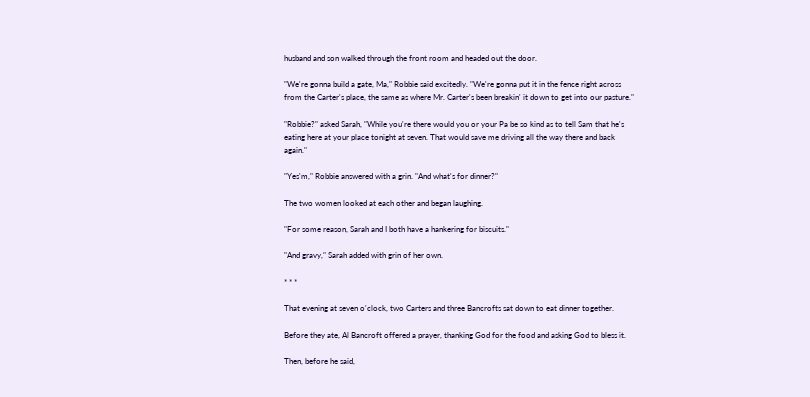husband and son walked through the front room and headed out the door.

"We're gonna build a gate, Ma," Robbie said excitedly. "We're gonna put it in the fence right across from the Carter's place, the same as where Mr. Carter's been breakin' it down to get into our pasture."

"Robbie?" asked Sarah, "While you're there would you or your Pa be so kind as to tell Sam that he's eating here at your place tonight at seven. That would save me driving all the way there and back again."

"Yes'm," Robbie answered with a grin. "And what's for dinner?"

The two women looked at each other and began laughing.

"For some reason, Sarah and I both have a hankering for biscuits."

"And gravy," Sarah added with grin of her own.

* * *

That evening at seven o'clock, two Carters and three Bancrofts sat down to eat dinner together.

Before they ate, Al Bancroft offered a prayer, thanking God for the food and asking God to bless it.

Then, before he said,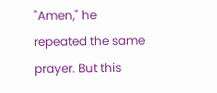"Amen," he repeated the same prayer. But this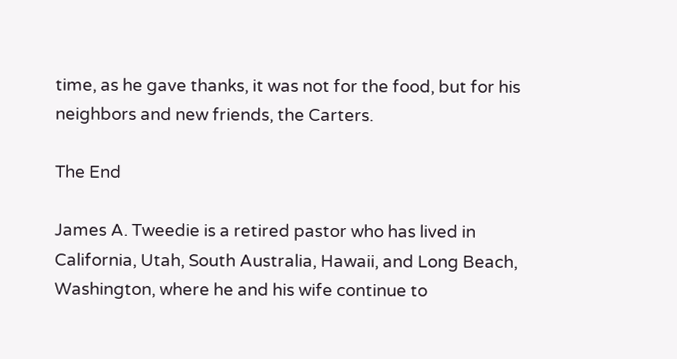time, as he gave thanks, it was not for the food, but for his neighbors and new friends, the Carters.

The End

James A. Tweedie is a retired pastor who has lived in California, Utah, South Australia, Hawaii, and Long Beach, Washington, where he and his wife continue to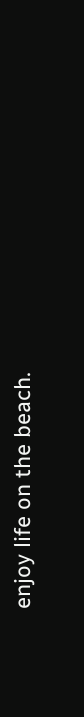enjoy life on the beach.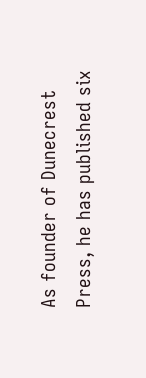As founder of Dunecrest Press, he has published six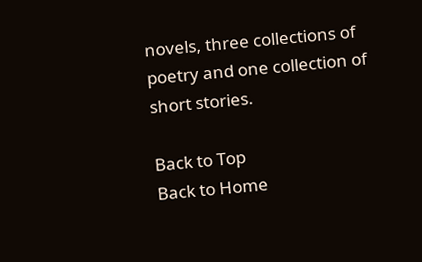novels, three collections of poetry and one collection of short stories.

Back to Top
Back to Home